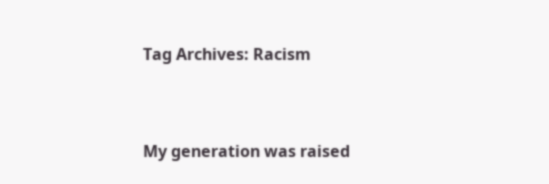Tag Archives: Racism


My generation was raised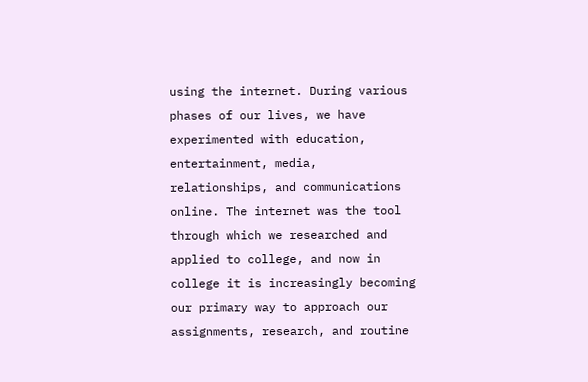using the internet. During various phases of our lives, we have experimented with education, entertainment, media, relationships, and communications online. The internet was the tool through which we researched and applied to college, and now in college it is increasingly becoming our primary way to approach our assignments, research, and routine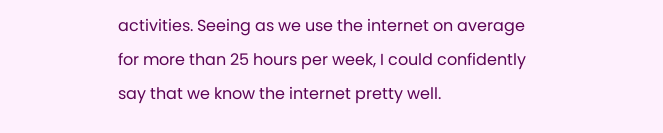activities. Seeing as we use the internet on average for more than 25 hours per week, I could confidently say that we know the internet pretty well.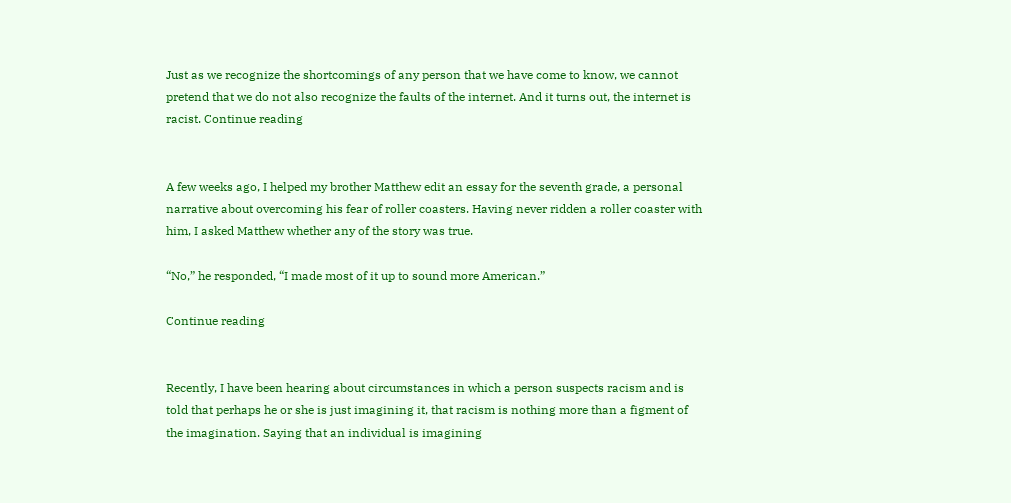Just as we recognize the shortcomings of any person that we have come to know, we cannot pretend that we do not also recognize the faults of the internet. And it turns out, the internet is racist. Continue reading


A few weeks ago, I helped my brother Matthew edit an essay for the seventh grade, a personal narrative about overcoming his fear of roller coasters. Having never ridden a roller coaster with him, I asked Matthew whether any of the story was true.

“No,” he responded, “I made most of it up to sound more American.”

Continue reading


Recently, I have been hearing about circumstances in which a person suspects racism and is told that perhaps he or she is just imagining it, that racism is nothing more than a figment of the imagination. Saying that an individual is imagining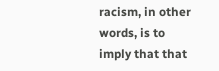racism, in other words, is to imply that that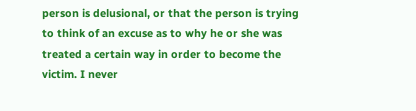person is delusional, or that the person is trying to think of an excuse as to why he or she was treated a certain way in order to become the victim. I never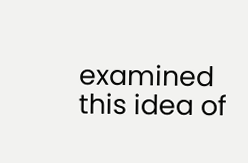examined this idea of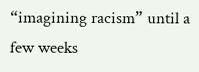“imagining racism” until a few weeks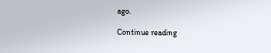ago.

Continue reading